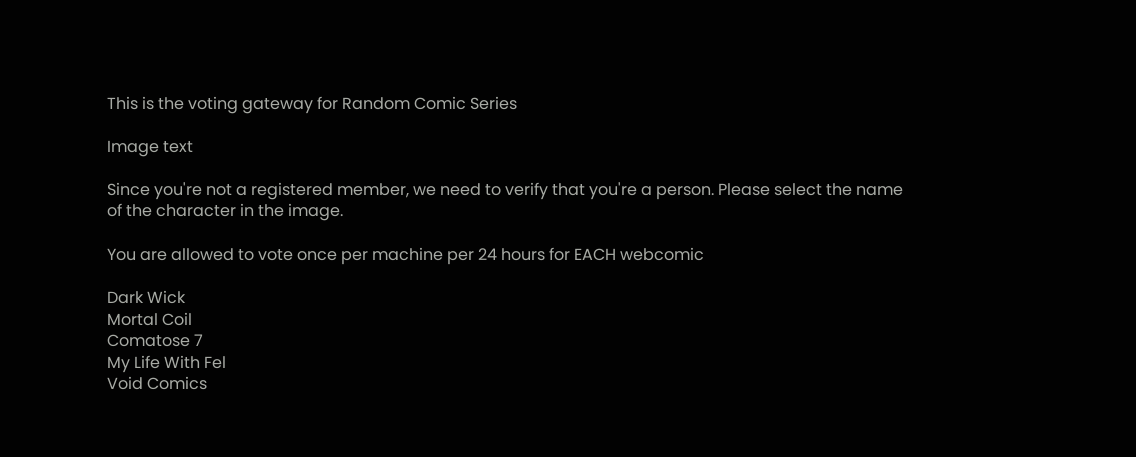This is the voting gateway for Random Comic Series

Image text

Since you're not a registered member, we need to verify that you're a person. Please select the name of the character in the image.

You are allowed to vote once per machine per 24 hours for EACH webcomic

Dark Wick
Mortal Coil
Comatose 7
My Life With Fel
Void Comics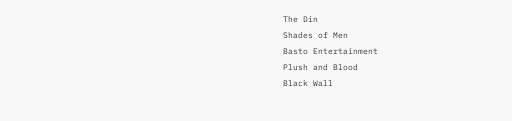The Din
Shades of Men
Basto Entertainment
Plush and Blood
Black Wall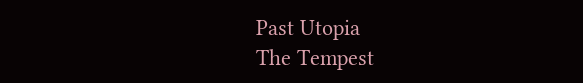Past Utopia
The Tempest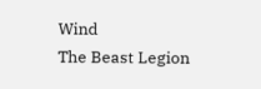Wind
The Beast Legion